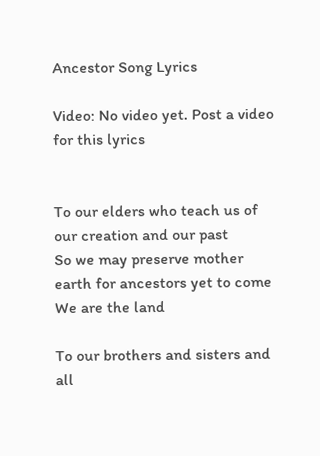Ancestor Song Lyrics

Video: No video yet. Post a video for this lyrics


To our elders who teach us of our creation and our past
So we may preserve mother earth for ancestors yet to come
We are the land

To our brothers and sisters and all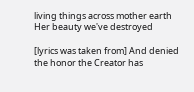living things across mother earth
Her beauty we've destroyed

[lyrics was taken from] And denied the honor the Creator has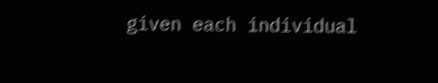given each individual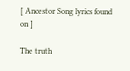[ Ancestor Song lyrics found on ]

The truth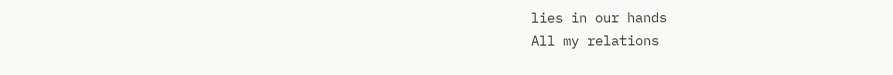lies in our hands
All my relations